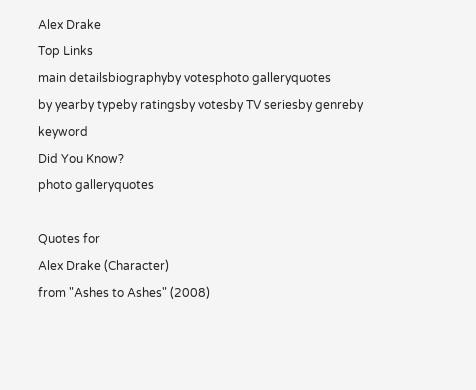Alex Drake
Top Links
main detailsbiographyby votesphoto galleryquotes
by yearby typeby ratingsby votesby TV seriesby genreby keyword
Did You Know?
photo galleryquotes

Quotes for
Alex Drake (Character)
from "Ashes to Ashes" (2008)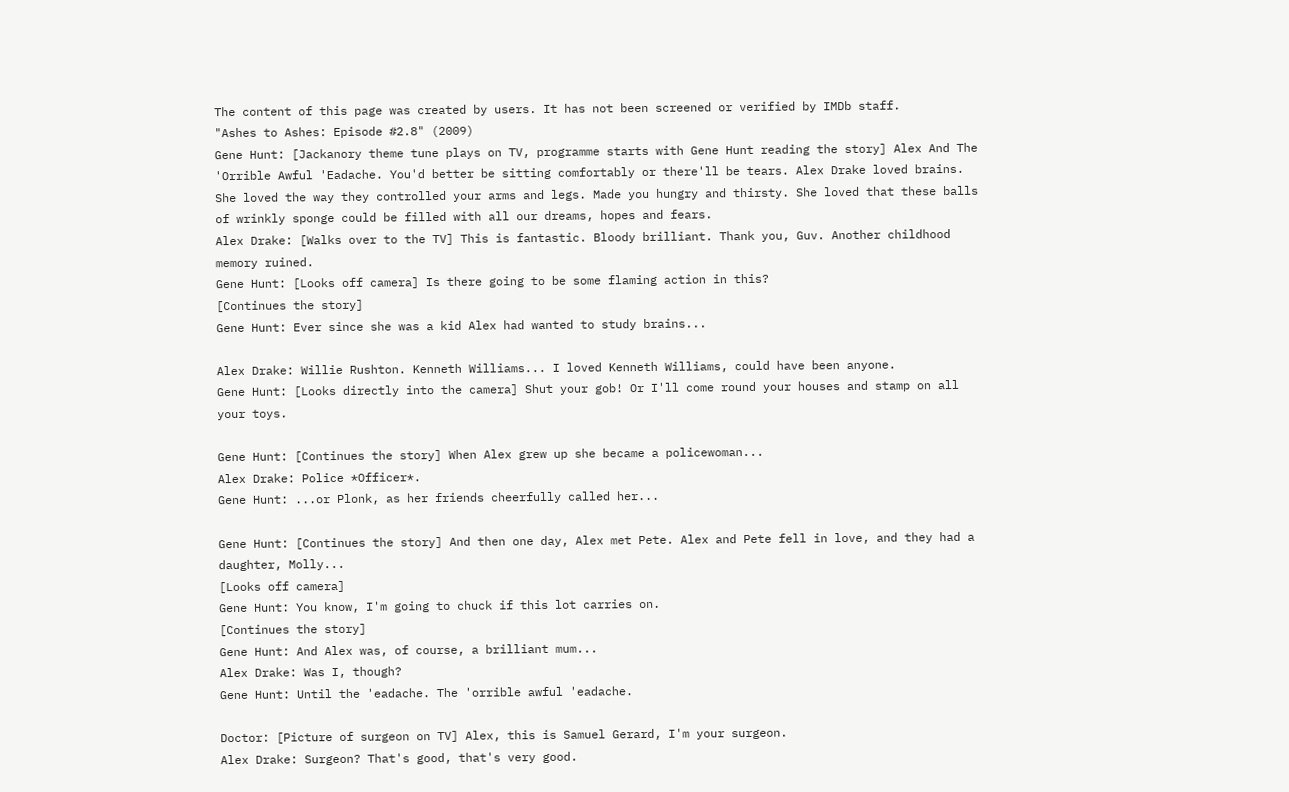The content of this page was created by users. It has not been screened or verified by IMDb staff.
"Ashes to Ashes: Episode #2.8" (2009)
Gene Hunt: [Jackanory theme tune plays on TV, programme starts with Gene Hunt reading the story] Alex And The 'Orrible Awful 'Eadache. You'd better be sitting comfortably or there'll be tears. Alex Drake loved brains. She loved the way they controlled your arms and legs. Made you hungry and thirsty. She loved that these balls of wrinkly sponge could be filled with all our dreams, hopes and fears.
Alex Drake: [Walks over to the TV] This is fantastic. Bloody brilliant. Thank you, Guv. Another childhood memory ruined.
Gene Hunt: [Looks off camera] Is there going to be some flaming action in this?
[Continues the story]
Gene Hunt: Ever since she was a kid Alex had wanted to study brains...

Alex Drake: Willie Rushton. Kenneth Williams... I loved Kenneth Williams, could have been anyone.
Gene Hunt: [Looks directly into the camera] Shut your gob! Or I'll come round your houses and stamp on all your toys.

Gene Hunt: [Continues the story] When Alex grew up she became a policewoman...
Alex Drake: Police *Officer*.
Gene Hunt: ...or Plonk, as her friends cheerfully called her...

Gene Hunt: [Continues the story] And then one day, Alex met Pete. Alex and Pete fell in love, and they had a daughter, Molly...
[Looks off camera]
Gene Hunt: You know, I'm going to chuck if this lot carries on.
[Continues the story]
Gene Hunt: And Alex was, of course, a brilliant mum...
Alex Drake: Was I, though?
Gene Hunt: Until the 'eadache. The 'orrible awful 'eadache.

Doctor: [Picture of surgeon on TV] Alex, this is Samuel Gerard, I'm your surgeon.
Alex Drake: Surgeon? That's good, that's very good.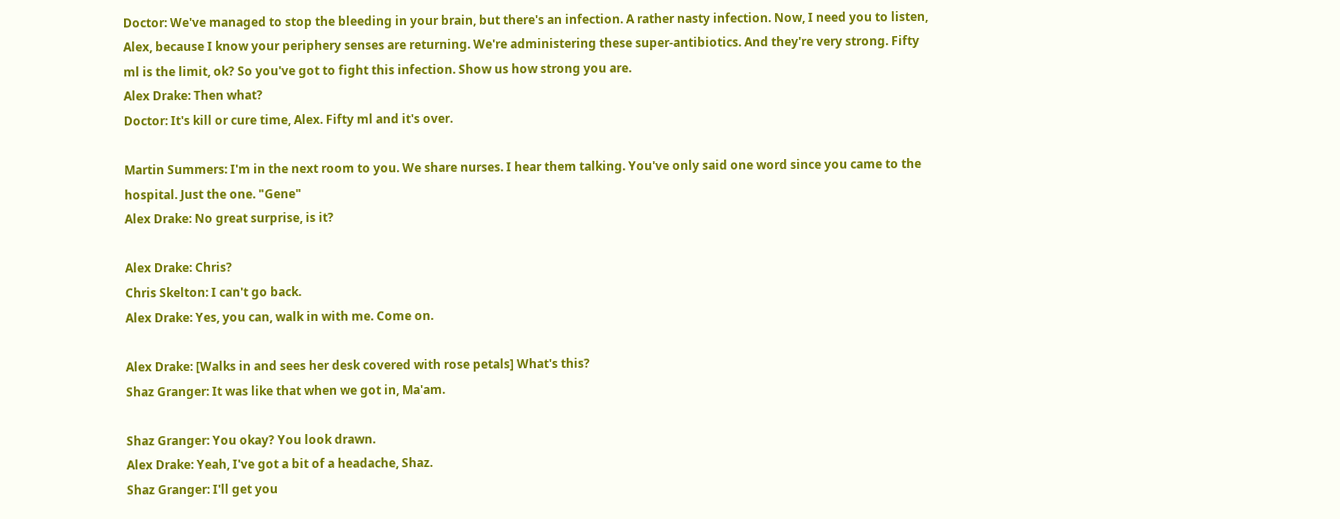Doctor: We've managed to stop the bleeding in your brain, but there's an infection. A rather nasty infection. Now, I need you to listen, Alex, because I know your periphery senses are returning. We're administering these super-antibiotics. And they're very strong. Fifty ml is the limit, ok? So you've got to fight this infection. Show us how strong you are.
Alex Drake: Then what?
Doctor: It's kill or cure time, Alex. Fifty ml and it's over.

Martin Summers: I'm in the next room to you. We share nurses. I hear them talking. You've only said one word since you came to the hospital. Just the one. "Gene"
Alex Drake: No great surprise, is it?

Alex Drake: Chris?
Chris Skelton: I can't go back.
Alex Drake: Yes, you can, walk in with me. Come on.

Alex Drake: [Walks in and sees her desk covered with rose petals] What's this?
Shaz Granger: It was like that when we got in, Ma'am.

Shaz Granger: You okay? You look drawn.
Alex Drake: Yeah, I've got a bit of a headache, Shaz.
Shaz Granger: I'll get you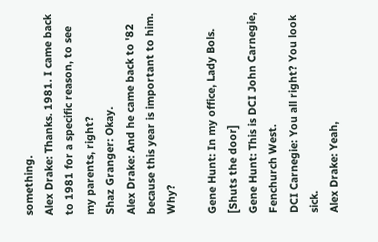something.
Alex Drake: Thanks. 1981. I came back to 1981 for a specific reason, to see my parents, right?
Shaz Granger: Okay.
Alex Drake: And he came back to '82 because this year is important to him. Why?

Gene Hunt: In my office, Lady Bols.
[Shuts the door]
Gene Hunt: This is DCI John Carnegie, Fenchurch West.
DCI Carnegie: You all right? You look sick.
Alex Drake: Yeah,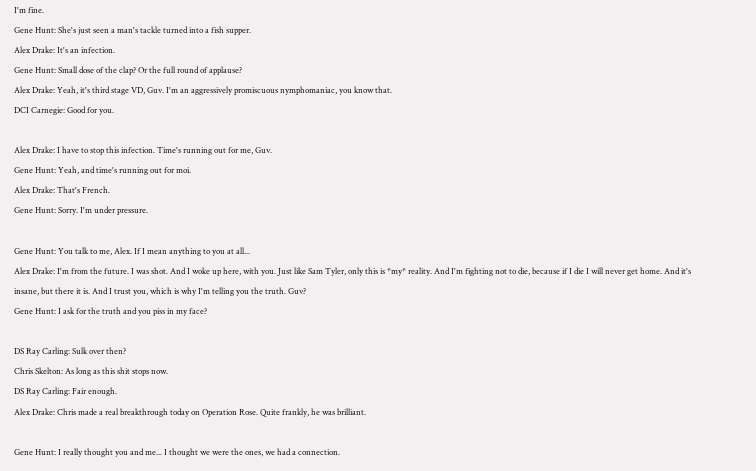I'm fine.
Gene Hunt: She's just seen a man's tackle turned into a fish supper.
Alex Drake: It's an infection.
Gene Hunt: Small dose of the clap? Or the full round of applause?
Alex Drake: Yeah, it's third stage VD, Guv. I'm an aggressively promiscuous nymphomaniac, you know that.
DCI Carnegie: Good for you.

Alex Drake: I have to stop this infection. Time's running out for me, Guv.
Gene Hunt: Yeah, and time's running out for moi.
Alex Drake: That's French.
Gene Hunt: Sorry. I'm under pressure.

Gene Hunt: You talk to me, Alex. If I mean anything to you at all...
Alex Drake: I'm from the future. I was shot. And I woke up here, with you. Just like Sam Tyler, only this is *my* reality. And I'm fighting not to die, because if I die I will never get home. And it's insane, but there it is. And I trust you, which is why I'm telling you the truth. Guv?
Gene Hunt: I ask for the truth and you piss in my face?

DS Ray Carling: Sulk over then?
Chris Skelton: As long as this shit stops now.
DS Ray Carling: Fair enough.
Alex Drake: Chris made a real breakthrough today on Operation Rose. Quite frankly, he was brilliant.

Gene Hunt: I really thought you and me... I thought we were the ones, we had a connection.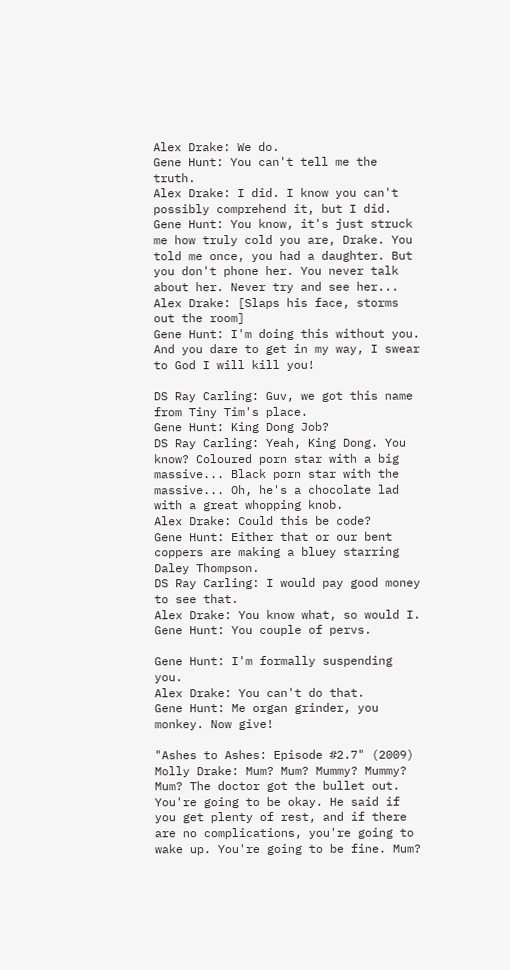Alex Drake: We do.
Gene Hunt: You can't tell me the truth.
Alex Drake: I did. I know you can't possibly comprehend it, but I did.
Gene Hunt: You know, it's just struck me how truly cold you are, Drake. You told me once, you had a daughter. But you don't phone her. You never talk about her. Never try and see her...
Alex Drake: [Slaps his face, storms out the room]
Gene Hunt: I'm doing this without you. And you dare to get in my way, I swear to God I will kill you!

DS Ray Carling: Guv, we got this name from Tiny Tim's place.
Gene Hunt: King Dong Job?
DS Ray Carling: Yeah, King Dong. You know? Coloured porn star with a big massive... Black porn star with the massive... Oh, he's a chocolate lad with a great whopping knob.
Alex Drake: Could this be code?
Gene Hunt: Either that or our bent coppers are making a bluey starring Daley Thompson.
DS Ray Carling: I would pay good money to see that.
Alex Drake: You know what, so would I.
Gene Hunt: You couple of pervs.

Gene Hunt: I'm formally suspending you.
Alex Drake: You can't do that.
Gene Hunt: Me organ grinder, you monkey. Now give!

"Ashes to Ashes: Episode #2.7" (2009)
Molly Drake: Mum? Mum? Mummy? Mummy? Mum? The doctor got the bullet out. You're going to be okay. He said if you get plenty of rest, and if there are no complications, you're going to wake up. You're going to be fine. Mum?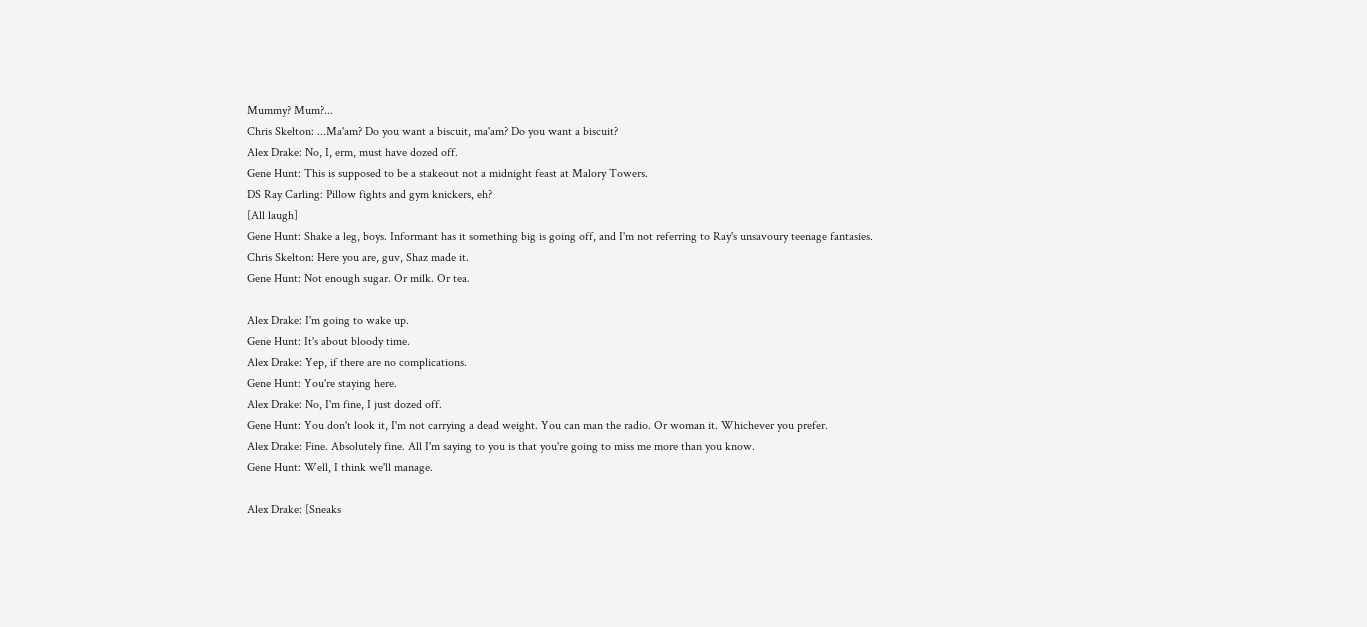Mummy? Mum?...
Chris Skelton: ...Ma'am? Do you want a biscuit, ma'am? Do you want a biscuit?
Alex Drake: No, I, erm, must have dozed off.
Gene Hunt: This is supposed to be a stakeout not a midnight feast at Malory Towers.
DS Ray Carling: Pillow fights and gym knickers, eh?
[All laugh]
Gene Hunt: Shake a leg, boys. Informant has it something big is going off, and I'm not referring to Ray's unsavoury teenage fantasies.
Chris Skelton: Here you are, guv, Shaz made it.
Gene Hunt: Not enough sugar. Or milk. Or tea.

Alex Drake: I'm going to wake up.
Gene Hunt: It's about bloody time.
Alex Drake: Yep, if there are no complications.
Gene Hunt: You're staying here.
Alex Drake: No, I'm fine, I just dozed off.
Gene Hunt: You don't look it, I'm not carrying a dead weight. You can man the radio. Or woman it. Whichever you prefer.
Alex Drake: Fine. Absolutely fine. All I'm saying to you is that you're going to miss me more than you know.
Gene Hunt: Well, I think we'll manage.

Alex Drake: [Sneaks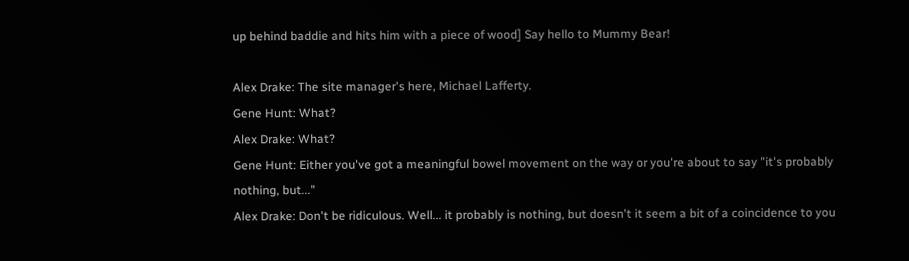up behind baddie and hits him with a piece of wood] Say hello to Mummy Bear!

Alex Drake: The site manager's here, Michael Lafferty.
Gene Hunt: What?
Alex Drake: What?
Gene Hunt: Either you've got a meaningful bowel movement on the way or you're about to say "it's probably nothing, but..."
Alex Drake: Don't be ridiculous. Well... it probably is nothing, but doesn't it seem a bit of a coincidence to you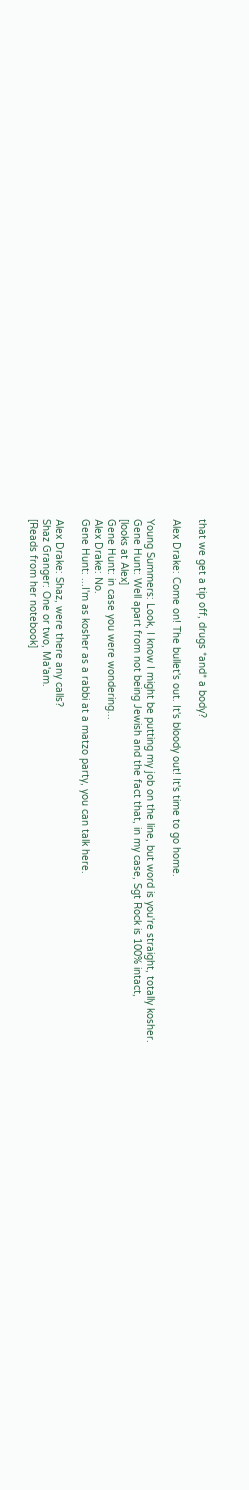that we get a tip off, drugs *and* a body?

Alex Drake: Come on! The bullet's out. It's bloody out! It's time to go home.

Young Summers: Look, I know I might be putting my job on the line, but word is you're straight, totally kosher.
Gene Hunt: Well apart from not being Jewish and the fact that, in my case, Sgt Rock is 100% intact,
[looks at Alex]
Gene Hunt: in case you were wondering...
Alex Drake: No.
Gene Hunt: ...I'm as kosher as a rabbi at a matzo party, you can talk here.

Alex Drake: Shaz, were there any calls?
Shaz Granger: One or two, Ma'am.
[Reads from her notebook]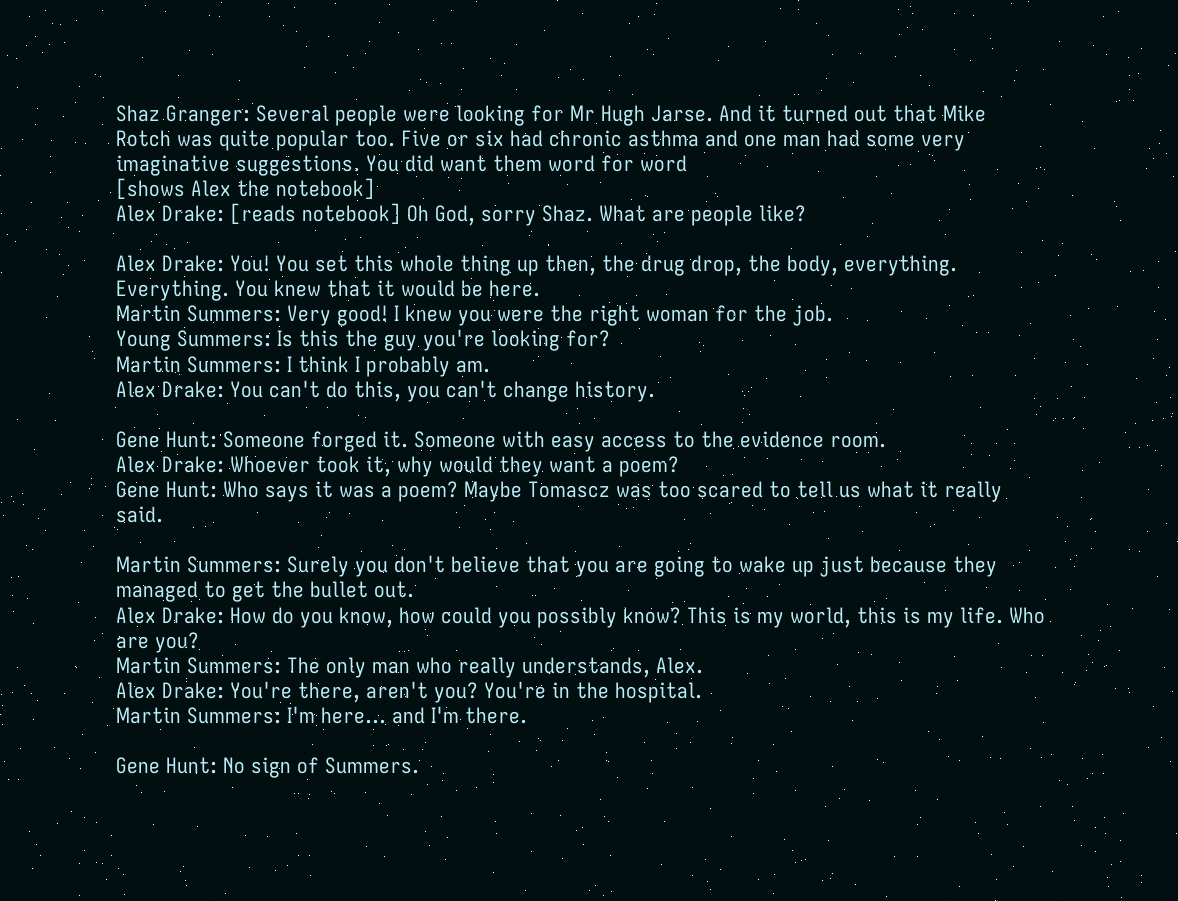Shaz Granger: Several people were looking for Mr Hugh Jarse. And it turned out that Mike Rotch was quite popular too. Five or six had chronic asthma and one man had some very imaginative suggestions. You did want them word for word
[shows Alex the notebook]
Alex Drake: [reads notebook] Oh God, sorry Shaz. What are people like?

Alex Drake: You! You set this whole thing up then, the drug drop, the body, everything. Everything. You knew that it would be here.
Martin Summers: Very good! I knew you were the right woman for the job.
Young Summers: Is this the guy you're looking for?
Martin Summers: I think I probably am.
Alex Drake: You can't do this, you can't change history.

Gene Hunt: Someone forged it. Someone with easy access to the evidence room.
Alex Drake: Whoever took it, why would they want a poem?
Gene Hunt: Who says it was a poem? Maybe Tomascz was too scared to tell us what it really said.

Martin Summers: Surely you don't believe that you are going to wake up just because they managed to get the bullet out.
Alex Drake: How do you know, how could you possibly know? This is my world, this is my life. Who are you?
Martin Summers: The only man who really understands, Alex.
Alex Drake: You're there, aren't you? You're in the hospital.
Martin Summers: I'm here... and I'm there.

Gene Hunt: No sign of Summers.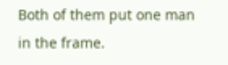Both of them put one man in the frame.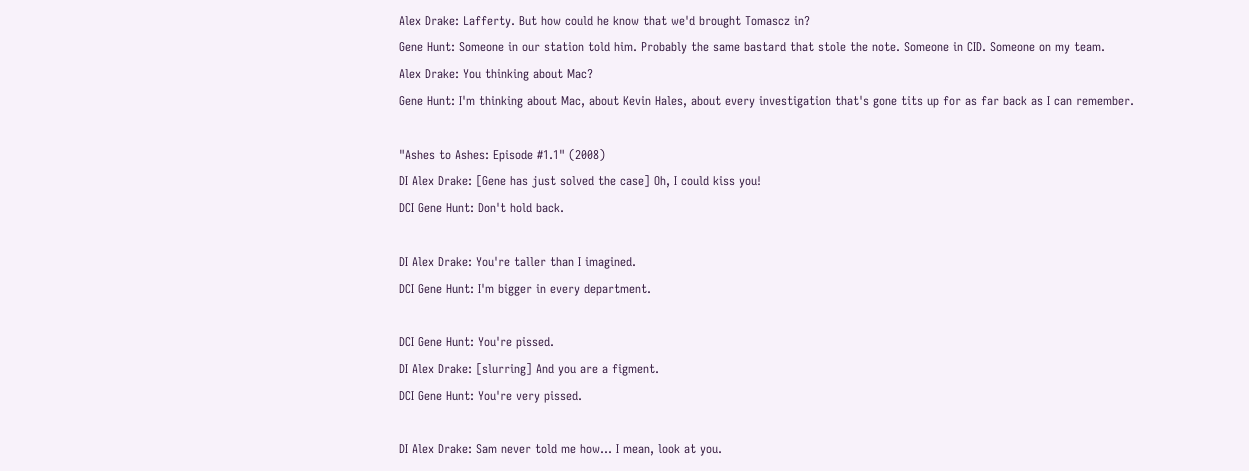Alex Drake: Lafferty. But how could he know that we'd brought Tomascz in?
Gene Hunt: Someone in our station told him. Probably the same bastard that stole the note. Someone in CID. Someone on my team.
Alex Drake: You thinking about Mac?
Gene Hunt: I'm thinking about Mac, about Kevin Hales, about every investigation that's gone tits up for as far back as I can remember.

"Ashes to Ashes: Episode #1.1" (2008)
DI Alex Drake: [Gene has just solved the case] Oh, I could kiss you!
DCI Gene Hunt: Don't hold back.

DI Alex Drake: You're taller than I imagined.
DCI Gene Hunt: I'm bigger in every department.

DCI Gene Hunt: You're pissed.
DI Alex Drake: [slurring] And you are a figment.
DCI Gene Hunt: You're very pissed.

DI Alex Drake: Sam never told me how... I mean, look at you.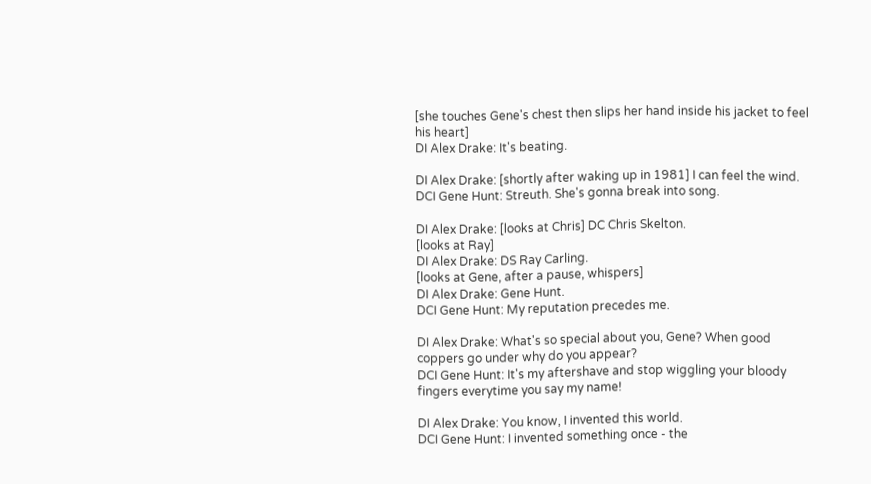[she touches Gene's chest then slips her hand inside his jacket to feel his heart]
DI Alex Drake: It's beating.

DI Alex Drake: [shortly after waking up in 1981] I can feel the wind.
DCI Gene Hunt: Streuth. She's gonna break into song.

DI Alex Drake: [looks at Chris] DC Chris Skelton.
[looks at Ray]
DI Alex Drake: DS Ray Carling.
[looks at Gene, after a pause, whispers]
DI Alex Drake: Gene Hunt.
DCI Gene Hunt: My reputation precedes me.

DI Alex Drake: What's so special about you, Gene? When good coppers go under why do you appear?
DCI Gene Hunt: It's my aftershave and stop wiggling your bloody fingers everytime you say my name!

DI Alex Drake: You know, I invented this world.
DCI Gene Hunt: I invented something once - the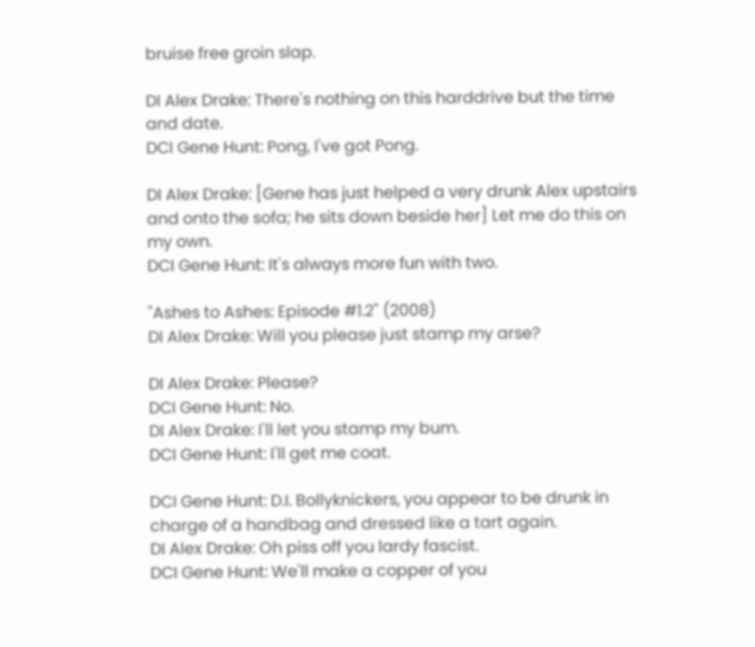bruise free groin slap.

DI Alex Drake: There's nothing on this harddrive but the time and date.
DCI Gene Hunt: Pong, I've got Pong.

DI Alex Drake: [Gene has just helped a very drunk Alex upstairs and onto the sofa; he sits down beside her] Let me do this on my own.
DCI Gene Hunt: It's always more fun with two.

"Ashes to Ashes: Episode #1.2" (2008)
DI Alex Drake: Will you please just stamp my arse?

DI Alex Drake: Please?
DCI Gene Hunt: No.
DI Alex Drake: I'll let you stamp my bum.
DCI Gene Hunt: I'll get me coat.

DCI Gene Hunt: D.I. Bollyknickers, you appear to be drunk in charge of a handbag and dressed like a tart again.
DI Alex Drake: Oh piss off you lardy fascist.
DCI Gene Hunt: We'll make a copper of you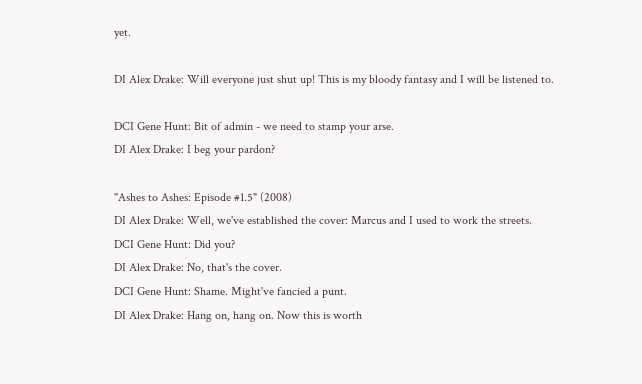yet.

DI Alex Drake: Will everyone just shut up! This is my bloody fantasy and I will be listened to.

DCI Gene Hunt: Bit of admin - we need to stamp your arse.
DI Alex Drake: I beg your pardon?

"Ashes to Ashes: Episode #1.5" (2008)
DI Alex Drake: Well, we've established the cover: Marcus and I used to work the streets.
DCI Gene Hunt: Did you?
DI Alex Drake: No, that's the cover.
DCI Gene Hunt: Shame. Might've fancied a punt.
DI Alex Drake: Hang on, hang on. Now this is worth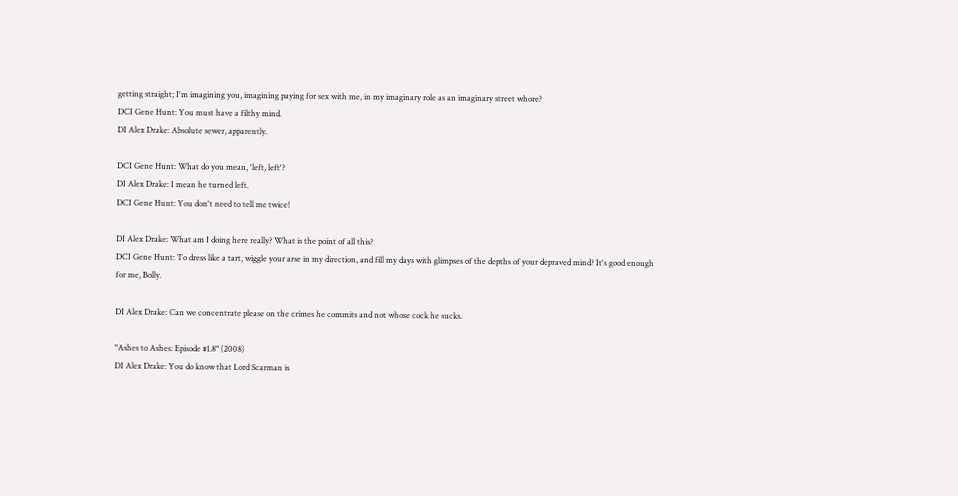getting straight; I'm imagining you, imagining paying for sex with me, in my imaginary role as an imaginary street whore?
DCI Gene Hunt: You must have a filthy mind.
DI Alex Drake: Absolute sewer, apparently.

DCI Gene Hunt: What do you mean, 'left, left'?
DI Alex Drake: I mean he turned left.
DCI Gene Hunt: You don't need to tell me twice!

DI Alex Drake: What am I doing here really? What is the point of all this?
DCI Gene Hunt: To dress like a tart, wiggle your arse in my direction, and fill my days with glimpses of the depths of your depraved mind? It's good enough for me, Bolly.

DI Alex Drake: Can we concentrate please on the crimes he commits and not whose cock he sucks.

"Ashes to Ashes: Episode #1.8" (2008)
DI Alex Drake: You do know that Lord Scarman is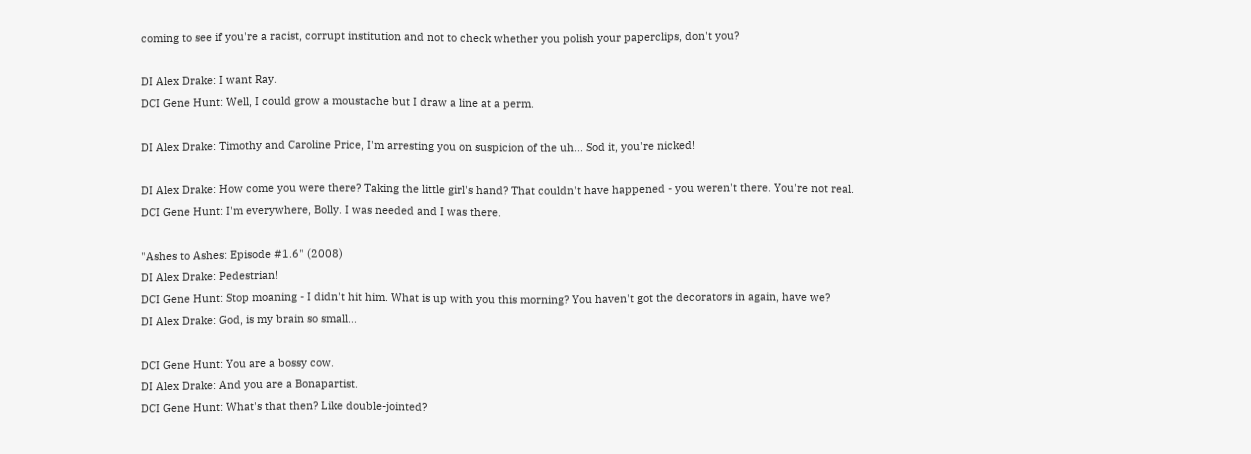coming to see if you're a racist, corrupt institution and not to check whether you polish your paperclips, don't you?

DI Alex Drake: I want Ray.
DCI Gene Hunt: Well, I could grow a moustache but I draw a line at a perm.

DI Alex Drake: Timothy and Caroline Price, I'm arresting you on suspicion of the uh... Sod it, you're nicked!

DI Alex Drake: How come you were there? Taking the little girl's hand? That couldn't have happened - you weren't there. You're not real.
DCI Gene Hunt: I'm everywhere, Bolly. I was needed and I was there.

"Ashes to Ashes: Episode #1.6" (2008)
DI Alex Drake: Pedestrian!
DCI Gene Hunt: Stop moaning - I didn't hit him. What is up with you this morning? You haven't got the decorators in again, have we?
DI Alex Drake: God, is my brain so small...

DCI Gene Hunt: You are a bossy cow.
DI Alex Drake: And you are a Bonapartist.
DCI Gene Hunt: What's that then? Like double-jointed?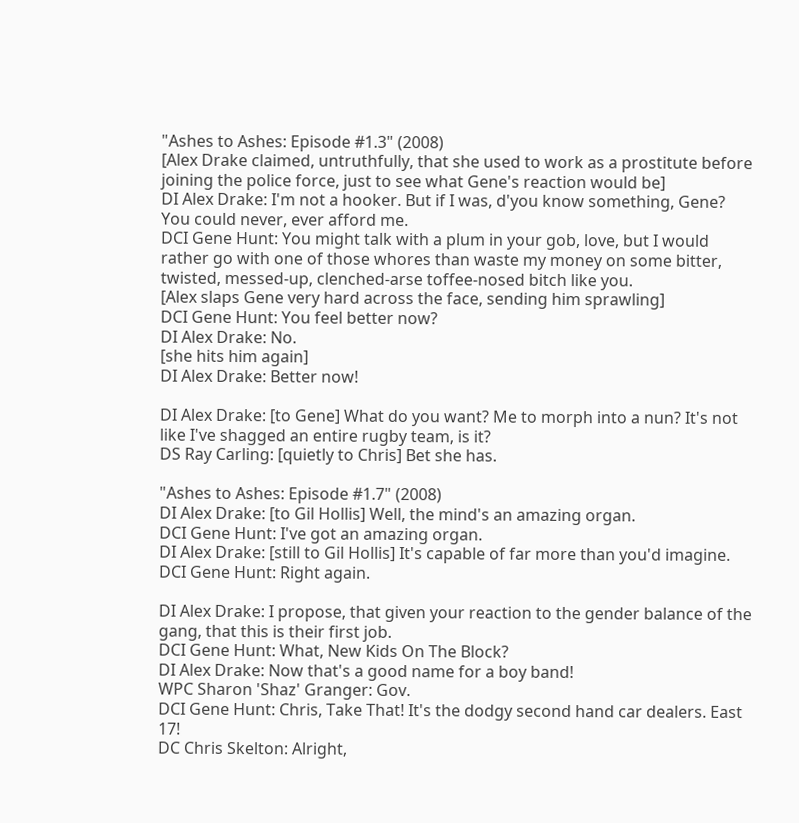"Ashes to Ashes: Episode #1.3" (2008)
[Alex Drake claimed, untruthfully, that she used to work as a prostitute before joining the police force, just to see what Gene's reaction would be]
DI Alex Drake: I'm not a hooker. But if I was, d'you know something, Gene? You could never, ever afford me.
DCI Gene Hunt: You might talk with a plum in your gob, love, but I would rather go with one of those whores than waste my money on some bitter, twisted, messed-up, clenched-arse toffee-nosed bitch like you.
[Alex slaps Gene very hard across the face, sending him sprawling]
DCI Gene Hunt: You feel better now?
DI Alex Drake: No.
[she hits him again]
DI Alex Drake: Better now!

DI Alex Drake: [to Gene] What do you want? Me to morph into a nun? It's not like I've shagged an entire rugby team, is it?
DS Ray Carling: [quietly to Chris] Bet she has.

"Ashes to Ashes: Episode #1.7" (2008)
DI Alex Drake: [to Gil Hollis] Well, the mind's an amazing organ.
DCI Gene Hunt: I've got an amazing organ.
DI Alex Drake: [still to Gil Hollis] It's capable of far more than you'd imagine.
DCI Gene Hunt: Right again.

DI Alex Drake: I propose, that given your reaction to the gender balance of the gang, that this is their first job.
DCI Gene Hunt: What, New Kids On The Block?
DI Alex Drake: Now that's a good name for a boy band!
WPC Sharon 'Shaz' Granger: Gov.
DCI Gene Hunt: Chris, Take That! It's the dodgy second hand car dealers. East 17!
DC Chris Skelton: Alright,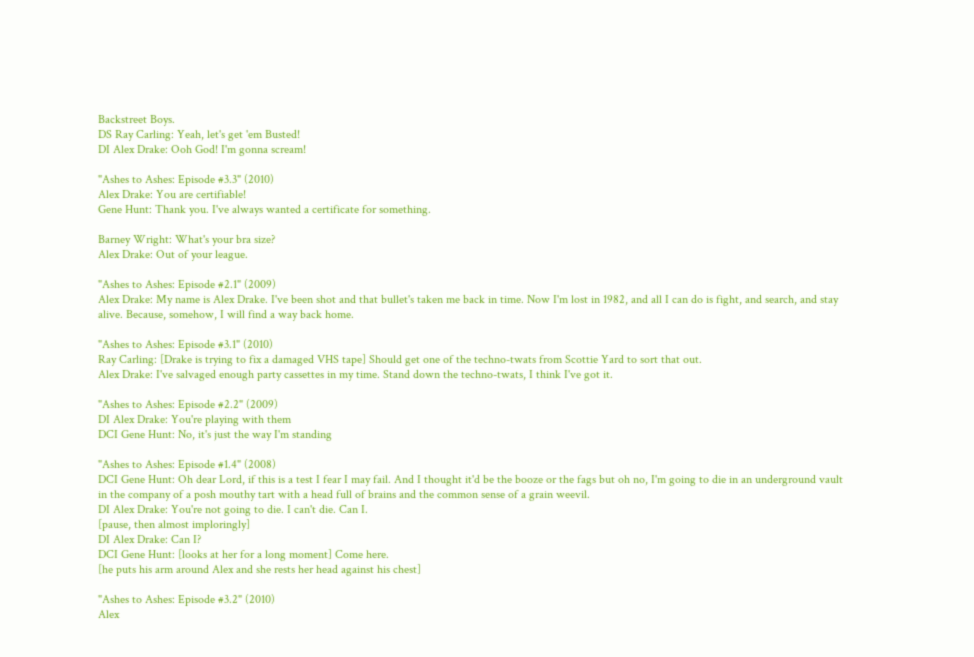Backstreet Boys.
DS Ray Carling: Yeah, let's get 'em Busted!
DI Alex Drake: Ooh God! I'm gonna scream!

"Ashes to Ashes: Episode #3.3" (2010)
Alex Drake: You are certifiable!
Gene Hunt: Thank you. I've always wanted a certificate for something.

Barney Wright: What's your bra size?
Alex Drake: Out of your league.

"Ashes to Ashes: Episode #2.1" (2009)
Alex Drake: My name is Alex Drake. I've been shot and that bullet's taken me back in time. Now I'm lost in 1982, and all I can do is fight, and search, and stay alive. Because, somehow, I will find a way back home.

"Ashes to Ashes: Episode #3.1" (2010)
Ray Carling: [Drake is trying to fix a damaged VHS tape] Should get one of the techno-twats from Scottie Yard to sort that out.
Alex Drake: I've salvaged enough party cassettes in my time. Stand down the techno-twats, I think I've got it.

"Ashes to Ashes: Episode #2.2" (2009)
DI Alex Drake: You're playing with them
DCI Gene Hunt: No, it's just the way I'm standing

"Ashes to Ashes: Episode #1.4" (2008)
DCI Gene Hunt: Oh dear Lord, if this is a test I fear I may fail. And I thought it'd be the booze or the fags but oh no, I'm going to die in an underground vault in the company of a posh mouthy tart with a head full of brains and the common sense of a grain weevil.
DI Alex Drake: You're not going to die. I can't die. Can I.
[pause, then almost imploringly]
DI Alex Drake: Can I?
DCI Gene Hunt: [looks at her for a long moment] Come here.
[he puts his arm around Alex and she rests her head against his chest]

"Ashes to Ashes: Episode #3.2" (2010)
Alex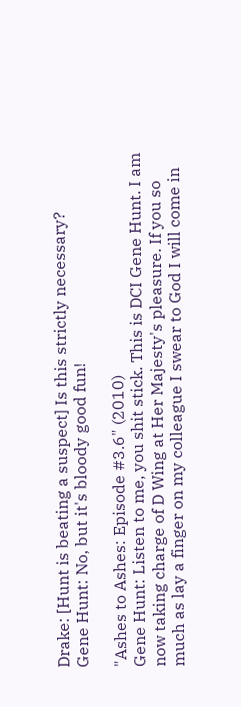Drake: [Hunt is beating a suspect] Is this strictly necessary?
Gene Hunt: No, but it's bloody good fun!

"Ashes to Ashes: Episode #3.6" (2010)
Gene Hunt: Listen to me, you shit stick. This is DCI Gene Hunt. I am now taking charge of D Wing at Her Majesty's pleasure. If you so much as lay a finger on my colleague I swear to God I will come in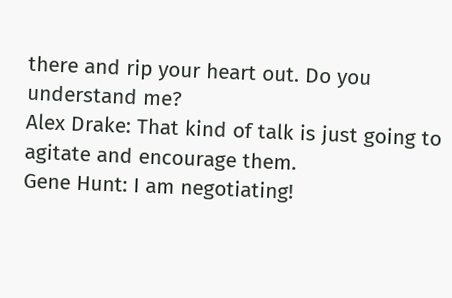there and rip your heart out. Do you understand me?
Alex Drake: That kind of talk is just going to agitate and encourage them.
Gene Hunt: I am negotiating!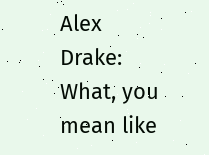Alex Drake: What, you mean like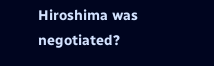Hiroshima was negotiated?